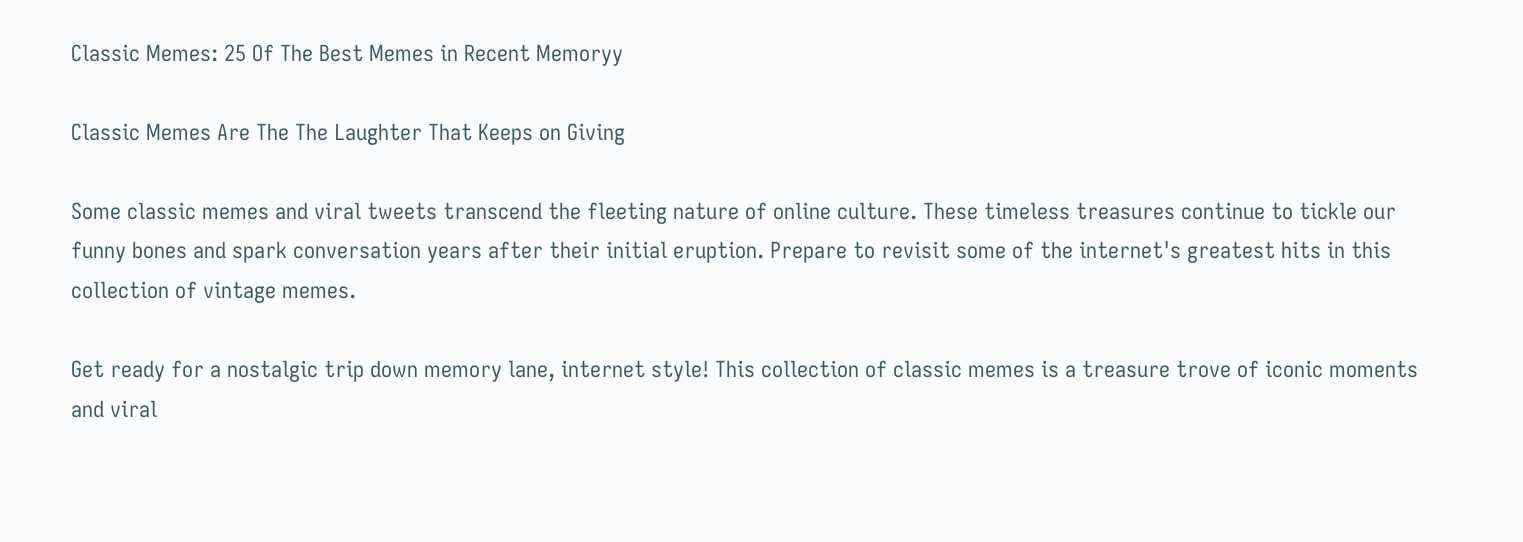Classic Memes: 25 Of The Best Memes in Recent Memoryy

Classic Memes Are The The Laughter That Keeps on Giving

Some classic memes and viral tweets transcend the fleeting nature of online culture. These timeless treasures continue to tickle our funny bones and spark conversation years after their initial eruption. Prepare to revisit some of the internet's greatest hits in this collection of vintage memes.

Get ready for a nostalgic trip down memory lane, internet style! This collection of classic memes is a treasure trove of iconic moments and viral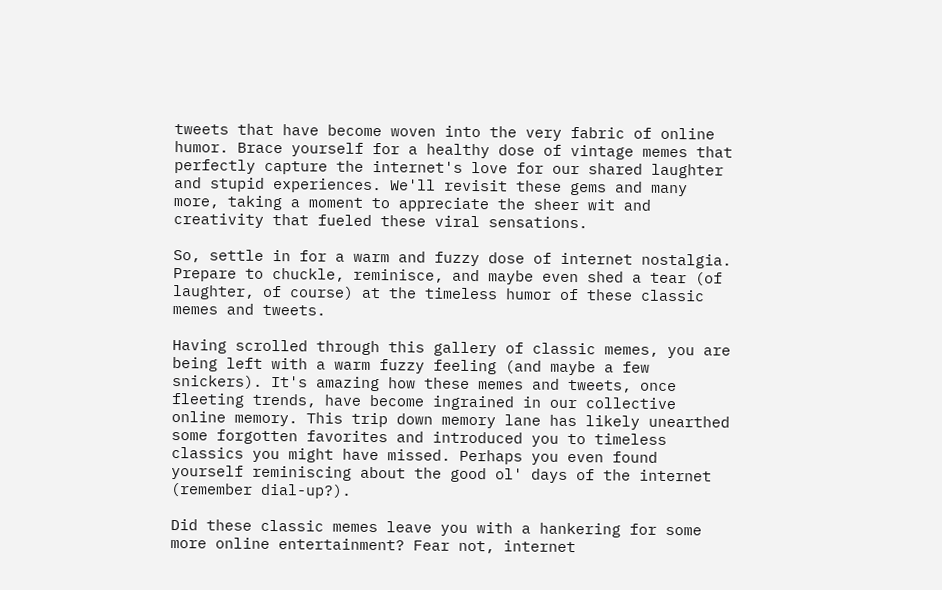tweets that have become woven into the very fabric of online humor. Brace yourself for a healthy dose of vintage memes that perfectly capture the internet's love for our shared laughter and stupid experiences. We'll revisit these gems and many more, taking a moment to appreciate the sheer wit and creativity that fueled these viral sensations.

So, settle in for a warm and fuzzy dose of internet nostalgia. Prepare to chuckle, reminisce, and maybe even shed a tear (of laughter, of course) at the timeless humor of these classic memes and tweets.

Having scrolled through this gallery of classic memes, you are being left with a warm fuzzy feeling (and maybe a few snickers). It's amazing how these memes and tweets, once fleeting trends, have become ingrained in our collective online memory. This trip down memory lane has likely unearthed some forgotten favorites and introduced you to timeless classics you might have missed. Perhaps you even found yourself reminiscing about the good ol' days of the internet (remember dial-up?).

Did these classic memes leave you with a hankering for some more online entertainment? Fear not, internet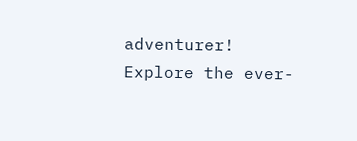adventurer! Explore the ever-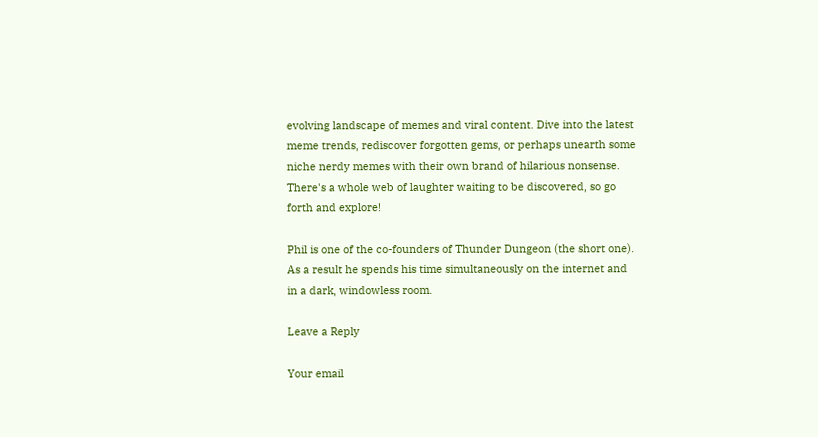evolving landscape of memes and viral content. Dive into the latest meme trends, rediscover forgotten gems, or perhaps unearth some niche nerdy memes with their own brand of hilarious nonsense. There's a whole web of laughter waiting to be discovered, so go forth and explore!

Phil is one of the co-founders of Thunder Dungeon (the short one). As a result he spends his time simultaneously on the internet and in a dark, windowless room.

Leave a Reply

Your email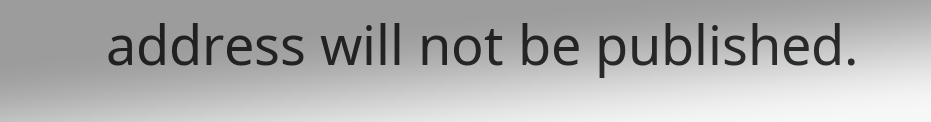address will not be published.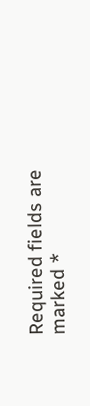Required fields are marked *